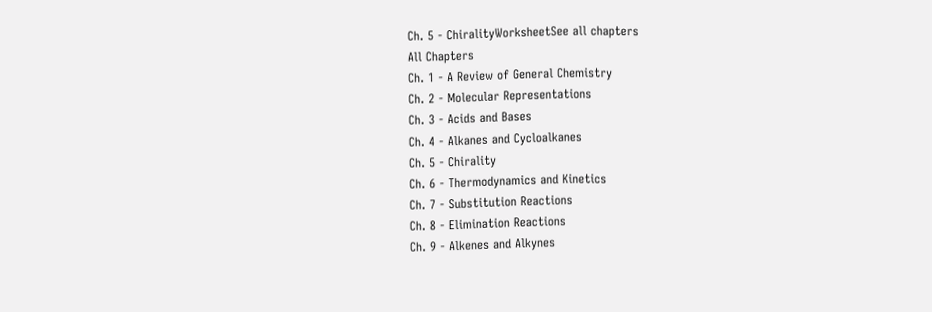Ch. 5 - ChiralityWorksheetSee all chapters
All Chapters
Ch. 1 - A Review of General Chemistry
Ch. 2 - Molecular Representations
Ch. 3 - Acids and Bases
Ch. 4 - Alkanes and Cycloalkanes
Ch. 5 - Chirality
Ch. 6 - Thermodynamics and Kinetics
Ch. 7 - Substitution Reactions
Ch. 8 - Elimination Reactions
Ch. 9 - Alkenes and Alkynes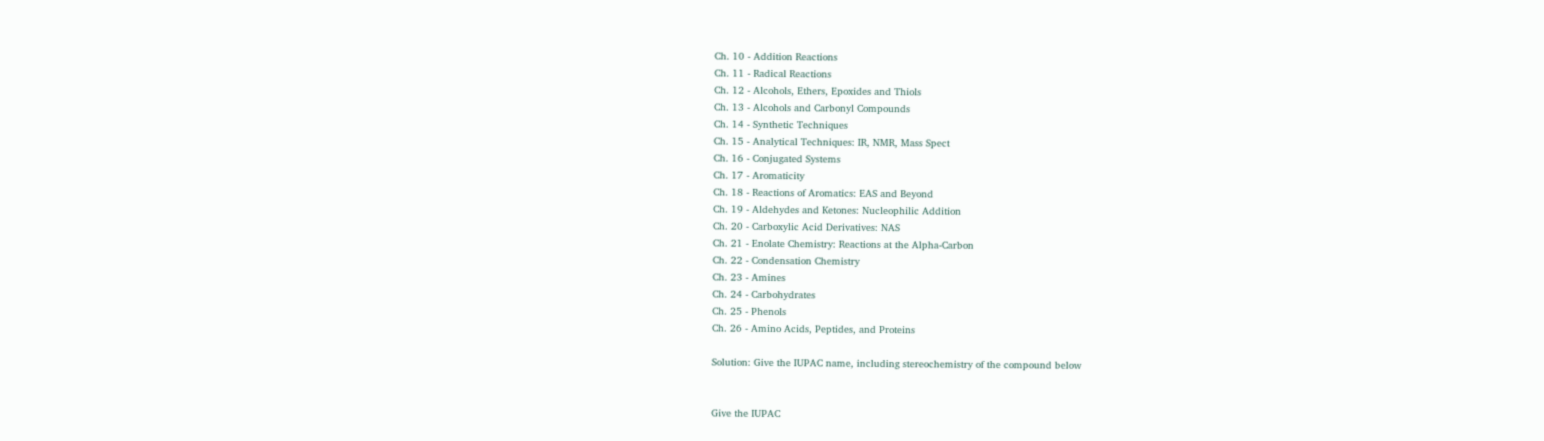Ch. 10 - Addition Reactions
Ch. 11 - Radical Reactions
Ch. 12 - Alcohols, Ethers, Epoxides and Thiols
Ch. 13 - Alcohols and Carbonyl Compounds
Ch. 14 - Synthetic Techniques
Ch. 15 - Analytical Techniques: IR, NMR, Mass Spect
Ch. 16 - Conjugated Systems
Ch. 17 - Aromaticity
Ch. 18 - Reactions of Aromatics: EAS and Beyond
Ch. 19 - Aldehydes and Ketones: Nucleophilic Addition
Ch. 20 - Carboxylic Acid Derivatives: NAS
Ch. 21 - Enolate Chemistry: Reactions at the Alpha-Carbon
Ch. 22 - Condensation Chemistry
Ch. 23 - Amines
Ch. 24 - Carbohydrates
Ch. 25 - Phenols
Ch. 26 - Amino Acids, Peptides, and Proteins

Solution: Give the IUPAC name, including stereochemistry of the compound below


Give the IUPAC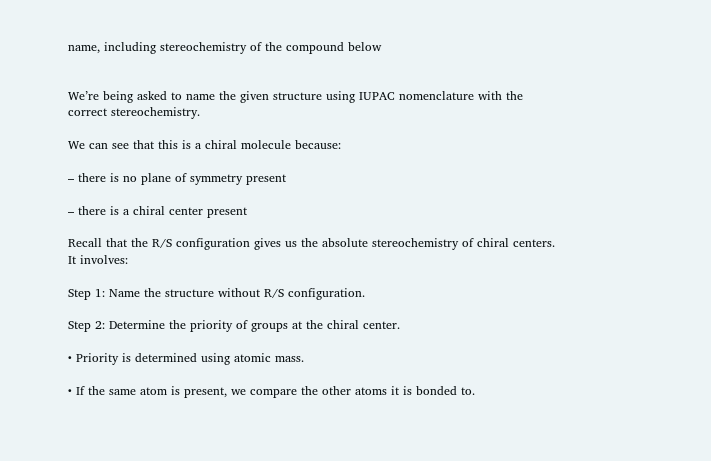name, including stereochemistry of the compound below


We’re being asked to name the given structure using IUPAC nomenclature with the correct stereochemistry.

We can see that this is a chiral molecule because:

– there is no plane of symmetry present

– there is a chiral center present

Recall that the R/S configuration gives us the absolute stereochemistry of chiral centers. It involves:

Step 1: Name the structure without R/S configuration.

Step 2: Determine the priority of groups at the chiral center.

• Priority is determined using atomic mass.

• If the same atom is present, we compare the other atoms it is bonded to.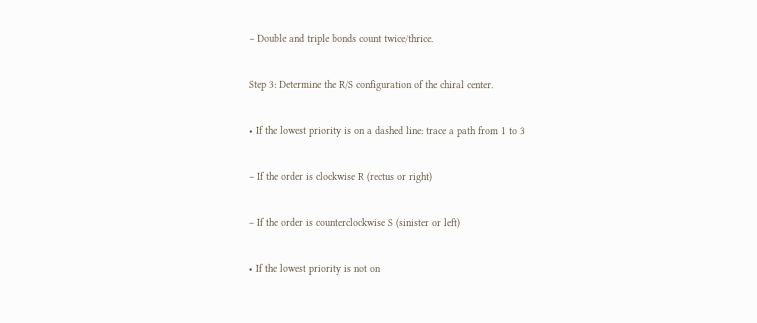– Double and triple bonds count twice/thrice.

Step 3: Determine the R/S configuration of the chiral center.

• If the lowest priority is on a dashed line: trace a path from 1 to 3

– If the order is clockwise R (rectus or right)

– If the order is counterclockwise S (sinister or left)

• If the lowest priority is not on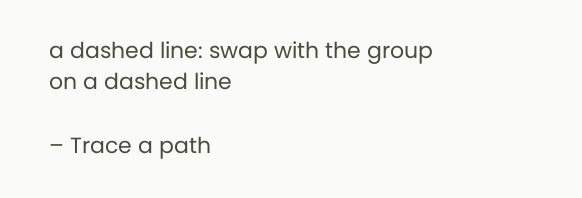a dashed line: swap with the group on a dashed line

– Trace a path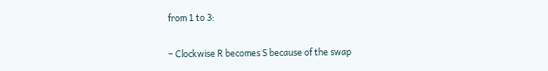from 1 to 3:

– Clockwise R becomes S because of the swap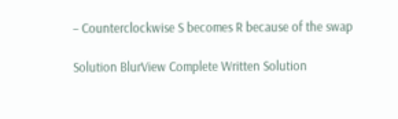– Counterclockwise S becomes R because of the swap

Solution BlurView Complete Written Solution